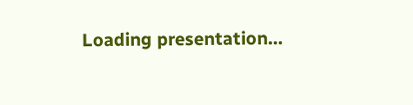Loading presentation...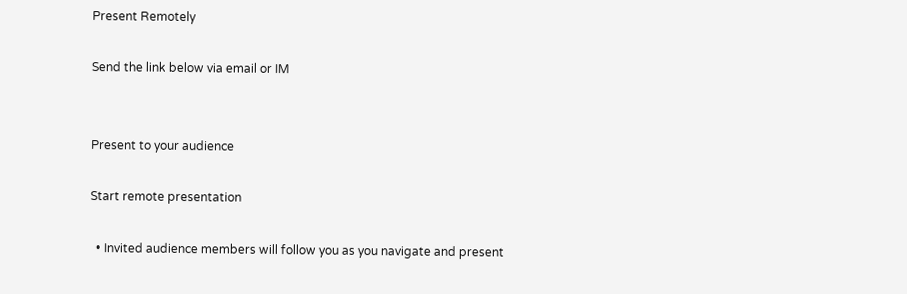Present Remotely

Send the link below via email or IM


Present to your audience

Start remote presentation

  • Invited audience members will follow you as you navigate and present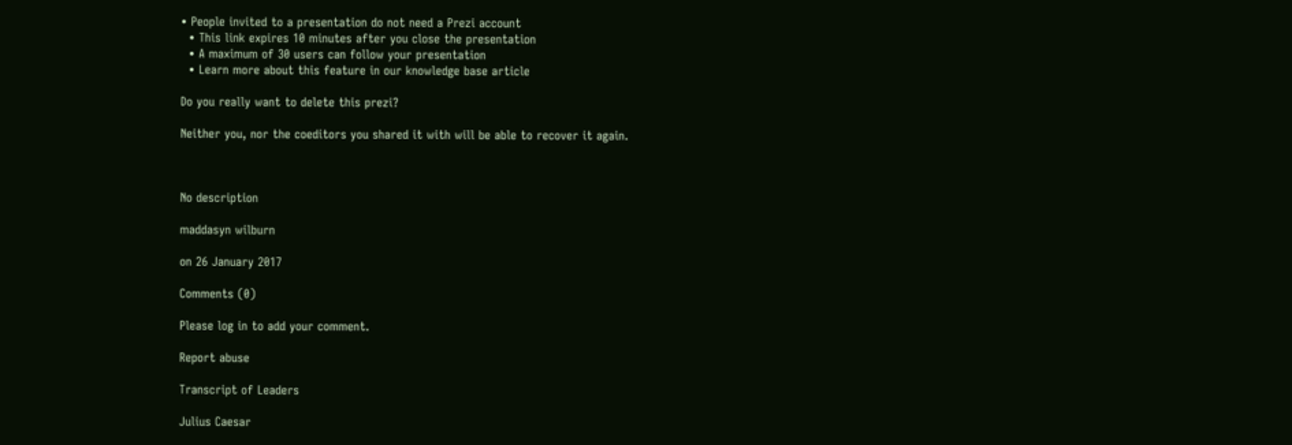• People invited to a presentation do not need a Prezi account
  • This link expires 10 minutes after you close the presentation
  • A maximum of 30 users can follow your presentation
  • Learn more about this feature in our knowledge base article

Do you really want to delete this prezi?

Neither you, nor the coeditors you shared it with will be able to recover it again.



No description

maddasyn wilburn

on 26 January 2017

Comments (0)

Please log in to add your comment.

Report abuse

Transcript of Leaders

Julius Caesar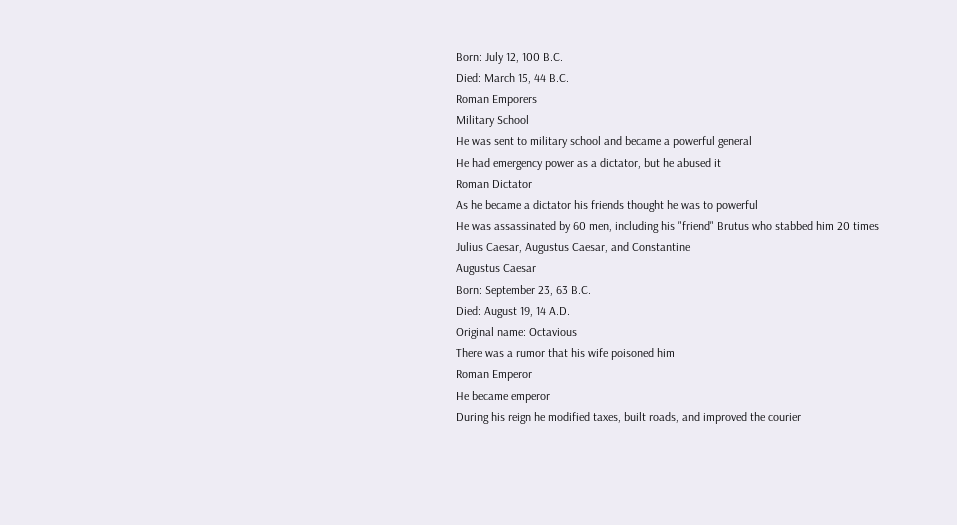Born: July 12, 100 B.C.
Died: March 15, 44 B.C.
Roman Emporers
Military School
He was sent to military school and became a powerful general
He had emergency power as a dictator, but he abused it
Roman Dictator
As he became a dictator his friends thought he was to powerful
He was assassinated by 60 men, including his "friend" Brutus who stabbed him 20 times
Julius Caesar, Augustus Caesar, and Constantine
Augustus Caesar
Born: September 23, 63 B.C.
Died: August 19, 14 A.D.
Original name: Octavious
There was a rumor that his wife poisoned him
Roman Emperor
He became emperor
During his reign he modified taxes, built roads, and improved the courier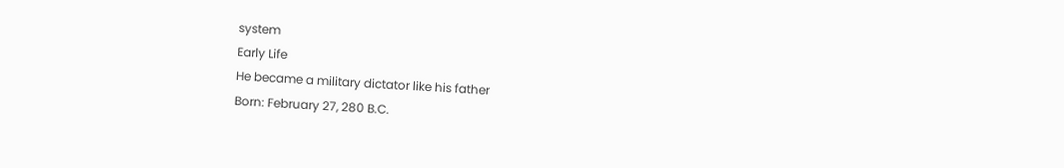system
Early Life
He became a military dictator like his father
Born: February 27, 280 B.C.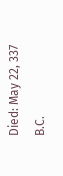Died: May 22, 337 B.C.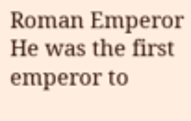Roman Emperor
He was the first emperor to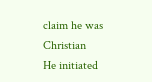claim he was Christian
He initiated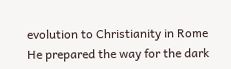evolution to Christianity in Rome
He prepared the way for the dark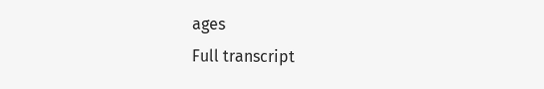ages
Full transcript